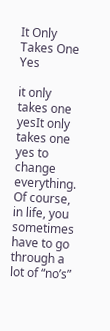It Only Takes One Yes

it only takes one yesIt only takes one yes to change everything. Of course, in life, you sometimes have to go through a lot of “no’s”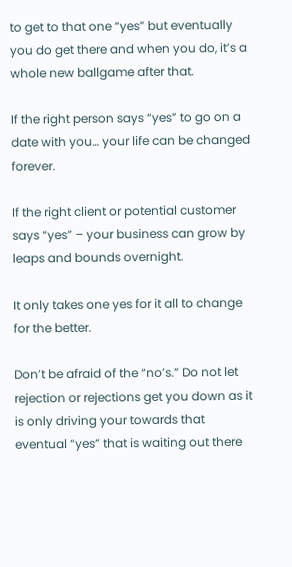to get to that one “yes” but eventually you do get there and when you do, it’s a whole new ballgame after that.

If the right person says “yes” to go on a date with you… your life can be changed forever.

If the right client or potential customer says “yes” – your business can grow by leaps and bounds overnight.

It only takes one yes for it all to change for the better.

Don’t be afraid of the “no’s.” Do not let rejection or rejections get you down as it is only driving your towards that eventual “yes” that is waiting out there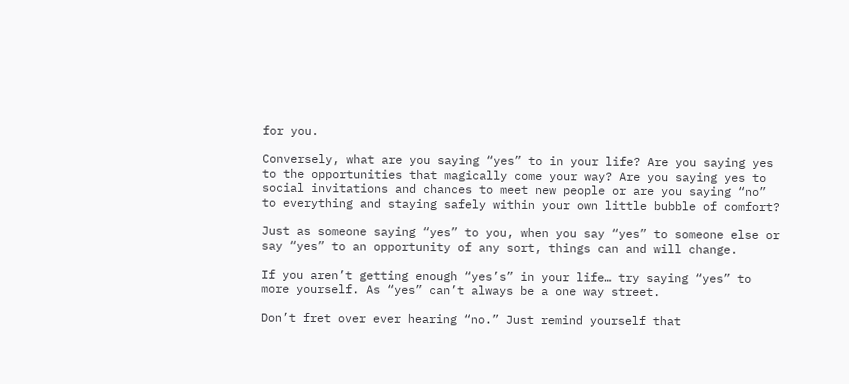for you.

Conversely, what are you saying “yes” to in your life? Are you saying yes to the opportunities that magically come your way? Are you saying yes to social invitations and chances to meet new people or are you saying “no” to everything and staying safely within your own little bubble of comfort?

Just as someone saying “yes” to you, when you say “yes” to someone else or say “yes” to an opportunity of any sort, things can and will change.

If you aren’t getting enough “yes’s” in your life… try saying “yes” to more yourself. As “yes” can’t always be a one way street.

Don’t fret over ever hearing “no.” Just remind yourself that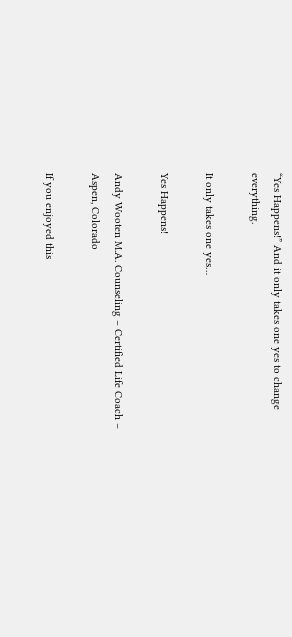“Yes Happens!” And it only takes one yes to change everything.

It only takes one yes…

Yes Happens!

Andy Wooten M.A. Counseling – Certified Life Coach – Aspen, Colorado

If you enjoyed this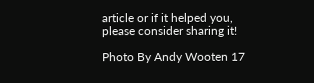article or if it helped you, please consider sharing it!

Photo By Andy Wooten 17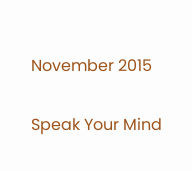November 2015

Speak Your Mind